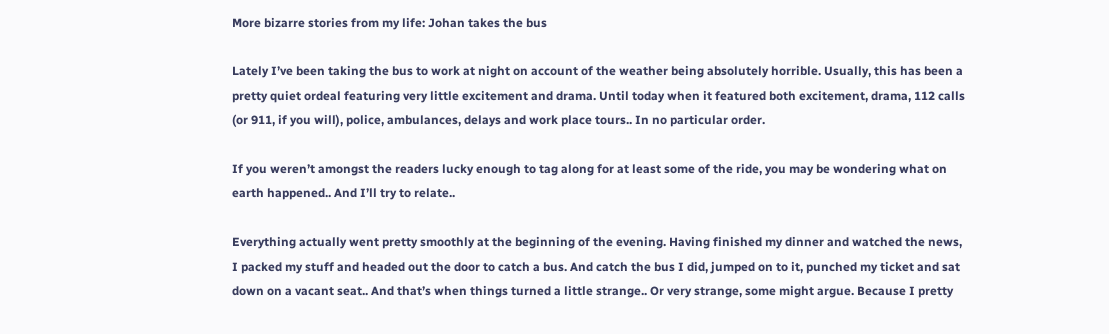More bizarre stories from my life: Johan takes the bus

Lately I’ve been taking the bus to work at night on account of the weather being absolutely horrible. Usually, this has been a pretty quiet ordeal featuring very little excitement and drama. Until today when it featured both excitement, drama, 112 calls (or 911, if you will), police, ambulances, delays and work place tours.. In no particular order.

If you weren’t amongst the readers lucky enough to tag along for at least some of the ride, you may be wondering what on earth happened.. And I’ll try to relate..

Everything actually went pretty smoothly at the beginning of the evening. Having finished my dinner and watched the news, I packed my stuff and headed out the door to catch a bus. And catch the bus I did, jumped on to it, punched my ticket and sat down on a vacant seat.. And that’s when things turned a little strange.. Or very strange, some might argue. Because I pretty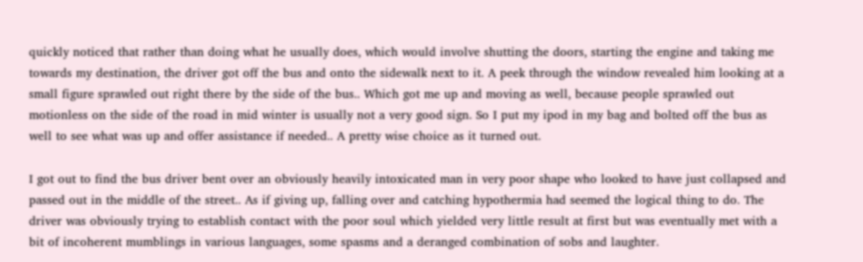quickly noticed that rather than doing what he usually does, which would involve shutting the doors, starting the engine and taking me towards my destination, the driver got off the bus and onto the sidewalk next to it. A peek through the window revealed him looking at a small figure sprawled out right there by the side of the bus.. Which got me up and moving as well, because people sprawled out motionless on the side of the road in mid winter is usually not a very good sign. So I put my ipod in my bag and bolted off the bus as well to see what was up and offer assistance if needed.. A pretty wise choice as it turned out.

I got out to find the bus driver bent over an obviously heavily intoxicated man in very poor shape who looked to have just collapsed and passed out in the middle of the street.. As if giving up, falling over and catching hypothermia had seemed the logical thing to do. The driver was obviously trying to establish contact with the poor soul which yielded very little result at first but was eventually met with a bit of incoherent mumblings in various languages, some spasms and a deranged combination of sobs and laughter.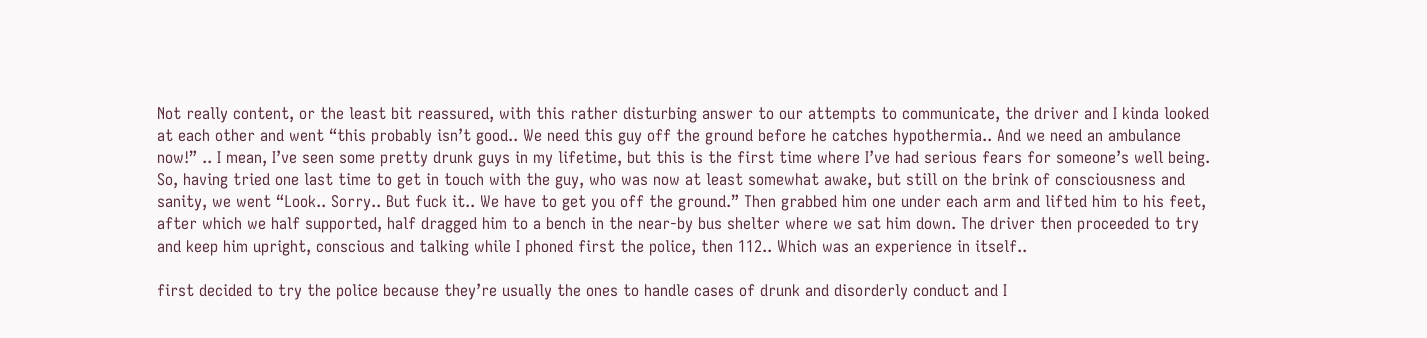Not really content, or the least bit reassured, with this rather disturbing answer to our attempts to communicate, the driver and I kinda looked at each other and went “this probably isn’t good.. We need this guy off the ground before he catches hypothermia.. And we need an ambulance now!” .. I mean, I’ve seen some pretty drunk guys in my lifetime, but this is the first time where I’ve had serious fears for someone’s well being. So, having tried one last time to get in touch with the guy, who was now at least somewhat awake, but still on the brink of consciousness and sanity, we went “Look.. Sorry.. But fuck it.. We have to get you off the ground.” Then grabbed him one under each arm and lifted him to his feet, after which we half supported, half dragged him to a bench in the near-by bus shelter where we sat him down. The driver then proceeded to try and keep him upright, conscious and talking while I phoned first the police, then 112.. Which was an experience in itself..

first decided to try the police because they’re usually the ones to handle cases of drunk and disorderly conduct and I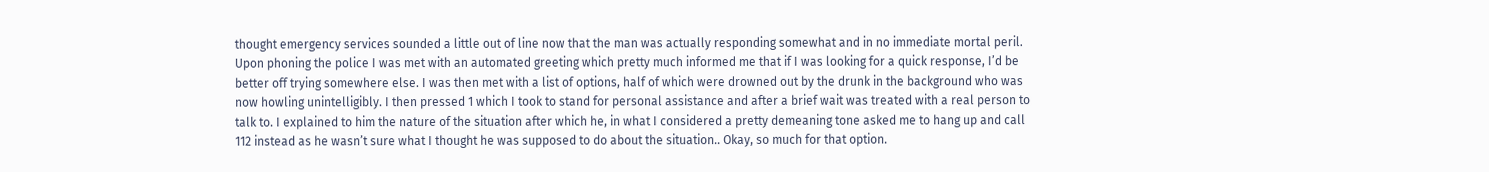thought emergency services sounded a little out of line now that the man was actually responding somewhat and in no immediate mortal peril. Upon phoning the police I was met with an automated greeting which pretty much informed me that if I was looking for a quick response, I’d be better off trying somewhere else. I was then met with a list of options, half of which were drowned out by the drunk in the background who was now howling unintelligibly. I then pressed 1 which I took to stand for personal assistance and after a brief wait was treated with a real person to talk to. I explained to him the nature of the situation after which he, in what I considered a pretty demeaning tone asked me to hang up and call 112 instead as he wasn’t sure what I thought he was supposed to do about the situation.. Okay, so much for that option.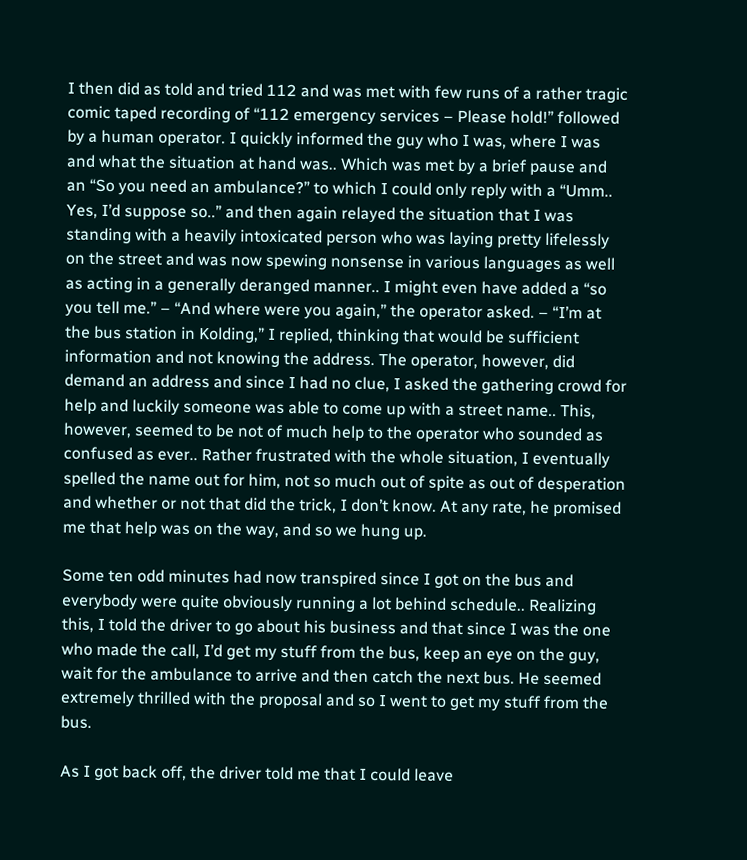I then did as told and tried 112 and was met with few runs of a rather tragic comic taped recording of “112 emergency services – Please hold!” followed by a human operator. I quickly informed the guy who I was, where I was and what the situation at hand was.. Which was met by a brief pause and an “So you need an ambulance?” to which I could only reply with a “Umm.. Yes, I’d suppose so..” and then again relayed the situation that I was standing with a heavily intoxicated person who was laying pretty lifelessly on the street and was now spewing nonsense in various languages as well as acting in a generally deranged manner.. I might even have added a “so you tell me.” – “And where were you again,” the operator asked. – “I’m at the bus station in Kolding,” I replied, thinking that would be sufficient information and not knowing the address. The operator, however, did demand an address and since I had no clue, I asked the gathering crowd for help and luckily someone was able to come up with a street name.. This, however, seemed to be not of much help to the operator who sounded as confused as ever.. Rather frustrated with the whole situation, I eventually spelled the name out for him, not so much out of spite as out of desperation and whether or not that did the trick, I don’t know. At any rate, he promised me that help was on the way, and so we hung up.

Some ten odd minutes had now transpired since I got on the bus and everybody were quite obviously running a lot behind schedule.. Realizing this, I told the driver to go about his business and that since I was the one who made the call, I’d get my stuff from the bus, keep an eye on the guy, wait for the ambulance to arrive and then catch the next bus. He seemed extremely thrilled with the proposal and so I went to get my stuff from the bus.

As I got back off, the driver told me that I could leave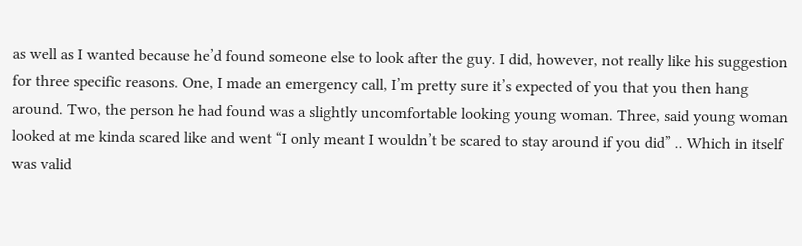as well as I wanted because he’d found someone else to look after the guy. I did, however, not really like his suggestion for three specific reasons. One, I made an emergency call, I’m pretty sure it’s expected of you that you then hang around. Two, the person he had found was a slightly uncomfortable looking young woman. Three, said young woman looked at me kinda scared like and went “I only meant I wouldn’t be scared to stay around if you did” .. Which in itself was valid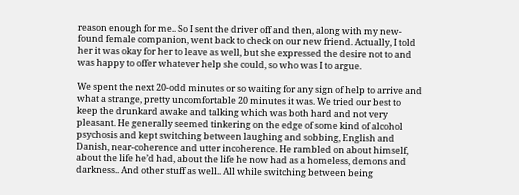reason enough for me.. So I sent the driver off and then, along with my new-found female companion, went back to check on our new friend. Actually, I told her it was okay for her to leave as well, but she expressed the desire not to and was happy to offer whatever help she could, so who was I to argue.

We spent the next 20-odd minutes or so waiting for any sign of help to arrive and what a strange, pretty uncomfortable 20 minutes it was. We tried our best to keep the drunkard awake and talking which was both hard and not very pleasant. He generally seemed tinkering on the edge of some kind of alcohol psychosis and kept switching between laughing and sobbing, English and Danish, near-coherence and utter incoherence. He rambled on about himself, about the life he’d had, about the life he now had as a homeless, demons and darkness.. And other stuff as well.. All while switching between being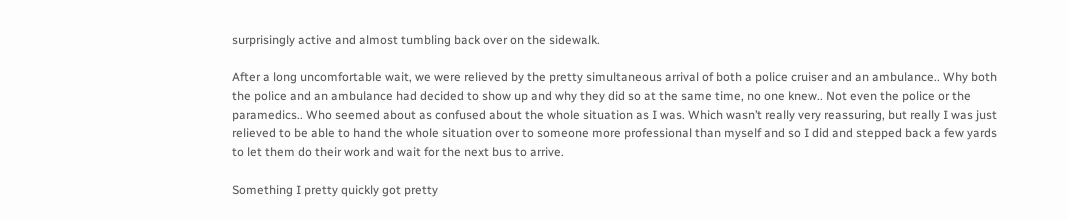surprisingly active and almost tumbling back over on the sidewalk.

After a long uncomfortable wait, we were relieved by the pretty simultaneous arrival of both a police cruiser and an ambulance.. Why both the police and an ambulance had decided to show up and why they did so at the same time, no one knew.. Not even the police or the paramedics.. Who seemed about as confused about the whole situation as I was. Which wasn’t really very reassuring, but really I was just relieved to be able to hand the whole situation over to someone more professional than myself and so I did and stepped back a few yards to let them do their work and wait for the next bus to arrive.

Something I pretty quickly got pretty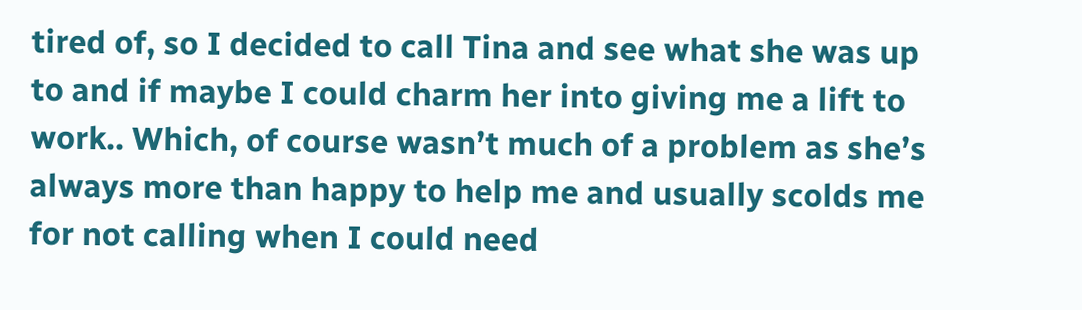tired of, so I decided to call Tina and see what she was up to and if maybe I could charm her into giving me a lift to work.. Which, of course wasn’t much of a problem as she’s always more than happy to help me and usually scolds me for not calling when I could need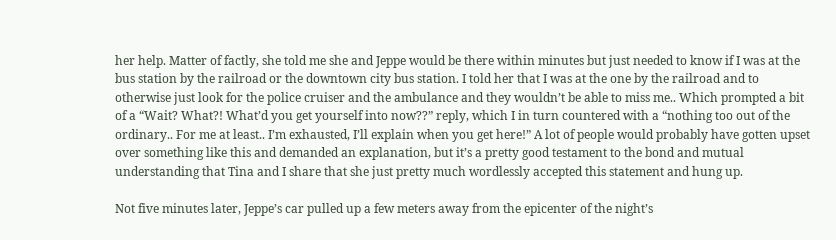her help. Matter of factly, she told me she and Jeppe would be there within minutes but just needed to know if I was at the bus station by the railroad or the downtown city bus station. I told her that I was at the one by the railroad and to otherwise just look for the police cruiser and the ambulance and they wouldn’t be able to miss me.. Which prompted a bit of a “Wait? What?! What’d you get yourself into now??” reply, which I in turn countered with a “nothing too out of the ordinary.. For me at least.. I’m exhausted, I’ll explain when you get here!” A lot of people would probably have gotten upset over something like this and demanded an explanation, but it’s a pretty good testament to the bond and mutual understanding that Tina and I share that she just pretty much wordlessly accepted this statement and hung up.

Not five minutes later, Jeppe’s car pulled up a few meters away from the epicenter of the night’s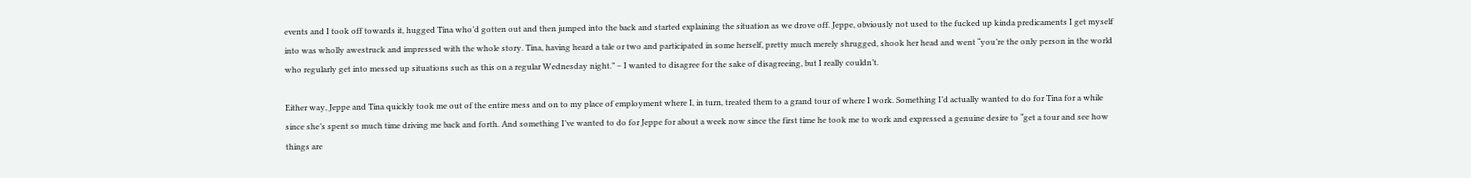events and I took off towards it, hugged Tina who’d gotten out and then jumped into the back and started explaining the situation as we drove off. Jeppe, obviously not used to the fucked up kinda predicaments I get myself into was wholly awestruck and impressed with the whole story. Tina, having heard a tale or two and participated in some herself, pretty much merely shrugged, shook her head and went “you’re the only person in the world who regularly get into messed up situations such as this on a regular Wednesday night.” – I wanted to disagree for the sake of disagreeing, but I really couldn’t.

Either way, Jeppe and Tina quickly took me out of the entire mess and on to my place of employment where I, in turn, treated them to a grand tour of where I work. Something I’d actually wanted to do for Tina for a while since she’s spent so much time driving me back and forth. And something I’ve wanted to do for Jeppe for about a week now since the first time he took me to work and expressed a genuine desire to “get a tour and see how things are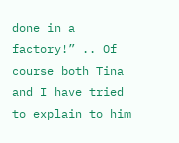done in a factory!” .. Of course both Tina and I have tried to explain to him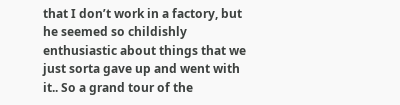that I don’t work in a factory, but he seemed so childishly enthusiastic about things that we just sorta gave up and went with it.. So a grand tour of the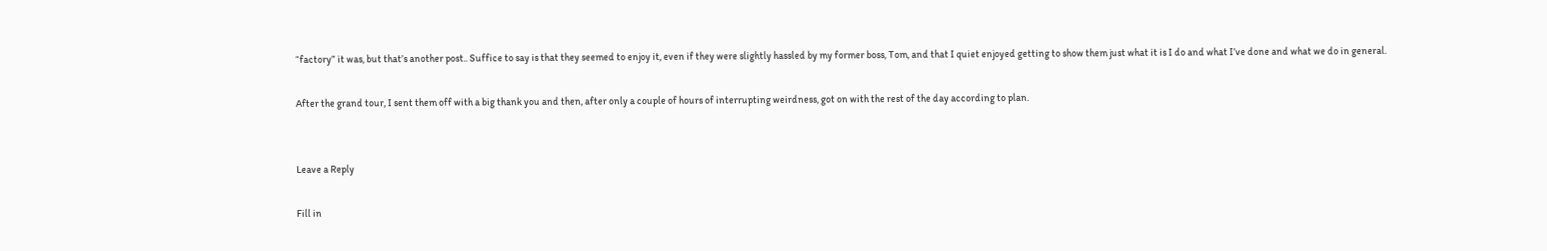“factory” it was, but that’s another post.. Suffice to say is that they seemed to enjoy it, even if they were slightly hassled by my former boss, Tom, and that I quiet enjoyed getting to show them just what it is I do and what I’ve done and what we do in general.

After the grand tour, I sent them off with a big thank you and then, after only a couple of hours of interrupting weirdness, got on with the rest of the day according to plan.


Leave a Reply

Fill in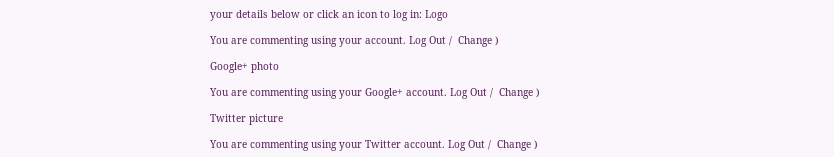your details below or click an icon to log in: Logo

You are commenting using your account. Log Out /  Change )

Google+ photo

You are commenting using your Google+ account. Log Out /  Change )

Twitter picture

You are commenting using your Twitter account. Log Out /  Change )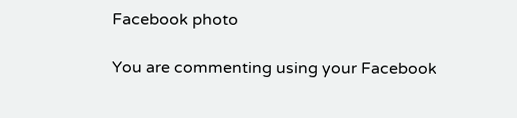Facebook photo

You are commenting using your Facebook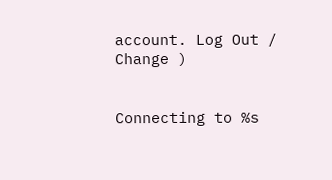account. Log Out /  Change )


Connecting to %s